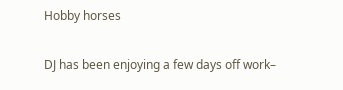Hobby horses

DJ has been enjoying a few days off work–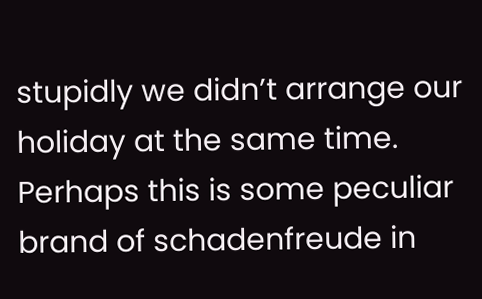stupidly we didn’t arrange our holiday at the same time. Perhaps this is some peculiar brand of schadenfreude in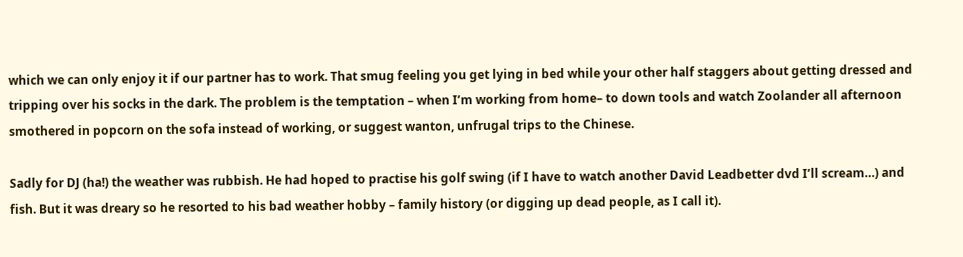which we can only enjoy it if our partner has to work. That smug feeling you get lying in bed while your other half staggers about getting dressed and tripping over his socks in the dark. The problem is the temptation – when I’m working from home– to down tools and watch Zoolander all afternoon smothered in popcorn on the sofa instead of working, or suggest wanton, unfrugal trips to the Chinese.

Sadly for DJ (ha!) the weather was rubbish. He had hoped to practise his golf swing (if I have to watch another David Leadbetter dvd I’ll scream…) and fish. But it was dreary so he resorted to his bad weather hobby – family history (or digging up dead people, as I call it).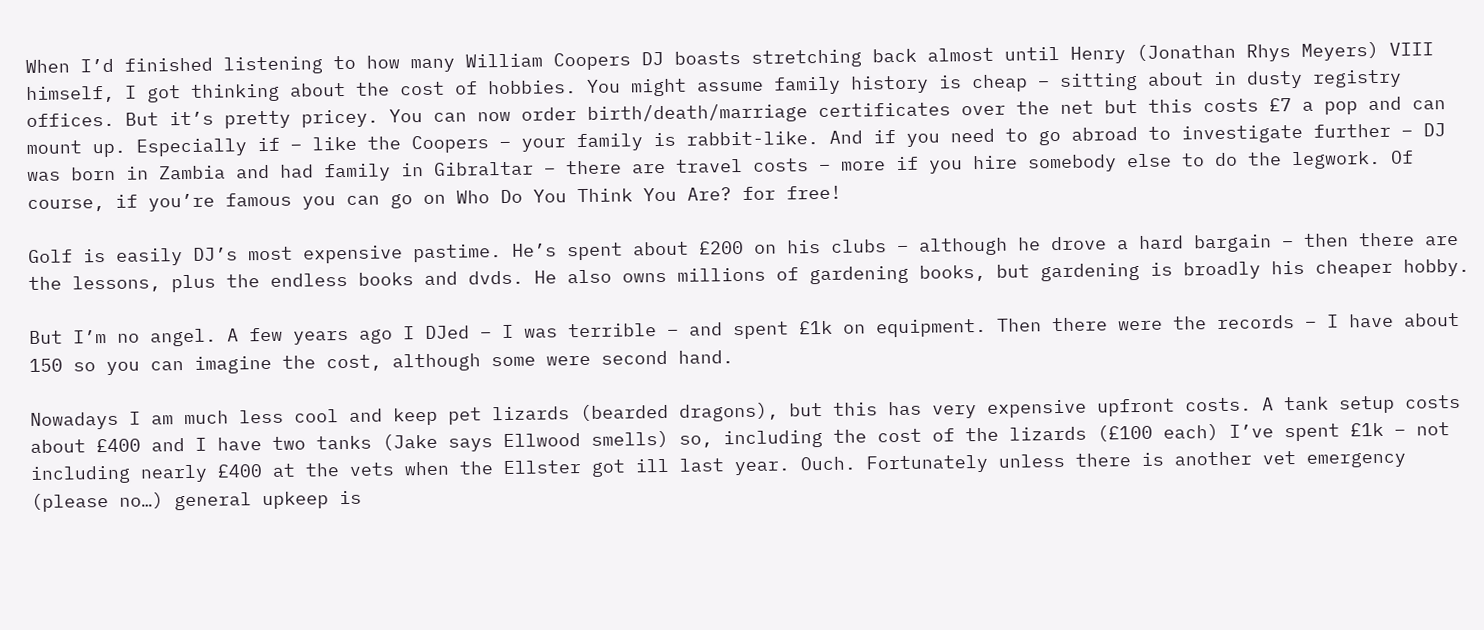When I’d finished listening to how many William Coopers DJ boasts stretching back almost until Henry (Jonathan Rhys Meyers) VIII himself, I got thinking about the cost of hobbies. You might assume family history is cheap – sitting about in dusty registry offices. But it’s pretty pricey. You can now order birth/death/marriage certificates over the net but this costs £7 a pop and can mount up. Especially if – like the Coopers – your family is rabbit-like. And if you need to go abroad to investigate further – DJ was born in Zambia and had family in Gibraltar – there are travel costs – more if you hire somebody else to do the legwork. Of course, if you’re famous you can go on Who Do You Think You Are? for free!

Golf is easily DJ’s most expensive pastime. He’s spent about £200 on his clubs – although he drove a hard bargain – then there are the lessons, plus the endless books and dvds. He also owns millions of gardening books, but gardening is broadly his cheaper hobby.

But I’m no angel. A few years ago I DJed – I was terrible – and spent £1k on equipment. Then there were the records – I have about 150 so you can imagine the cost, although some were second hand.

Nowadays I am much less cool and keep pet lizards (bearded dragons), but this has very expensive upfront costs. A tank setup costs about £400 and I have two tanks (Jake says Ellwood smells) so, including the cost of the lizards (£100 each) I’ve spent £1k – not including nearly £400 at the vets when the Ellster got ill last year. Ouch. Fortunately unless there is another vet emergency (please no…) general upkeep is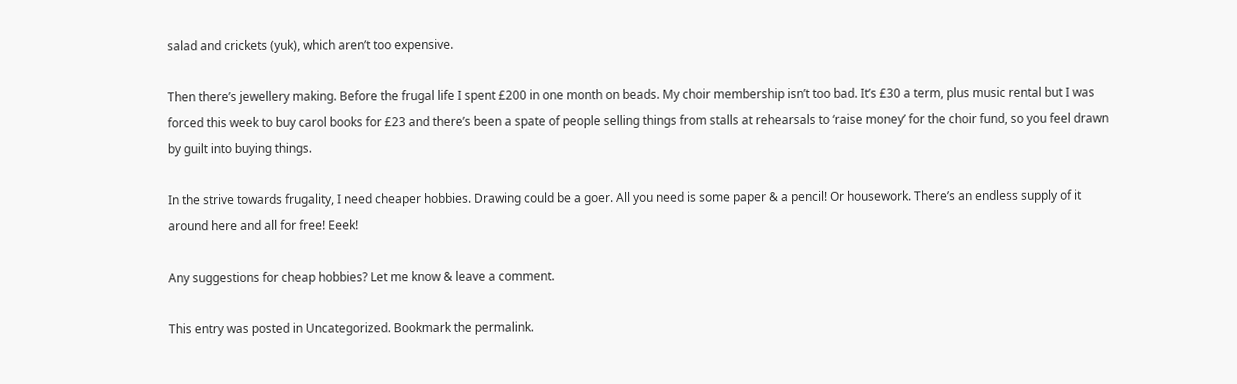salad and crickets (yuk), which aren’t too expensive.

Then there’s jewellery making. Before the frugal life I spent £200 in one month on beads. My choir membership isn’t too bad. It’s £30 a term, plus music rental but I was forced this week to buy carol books for £23 and there’s been a spate of people selling things from stalls at rehearsals to ‘raise money’ for the choir fund, so you feel drawn by guilt into buying things.

In the strive towards frugality, I need cheaper hobbies. Drawing could be a goer. All you need is some paper & a pencil! Or housework. There’s an endless supply of it around here and all for free! Eeek!

Any suggestions for cheap hobbies? Let me know & leave a comment.

This entry was posted in Uncategorized. Bookmark the permalink.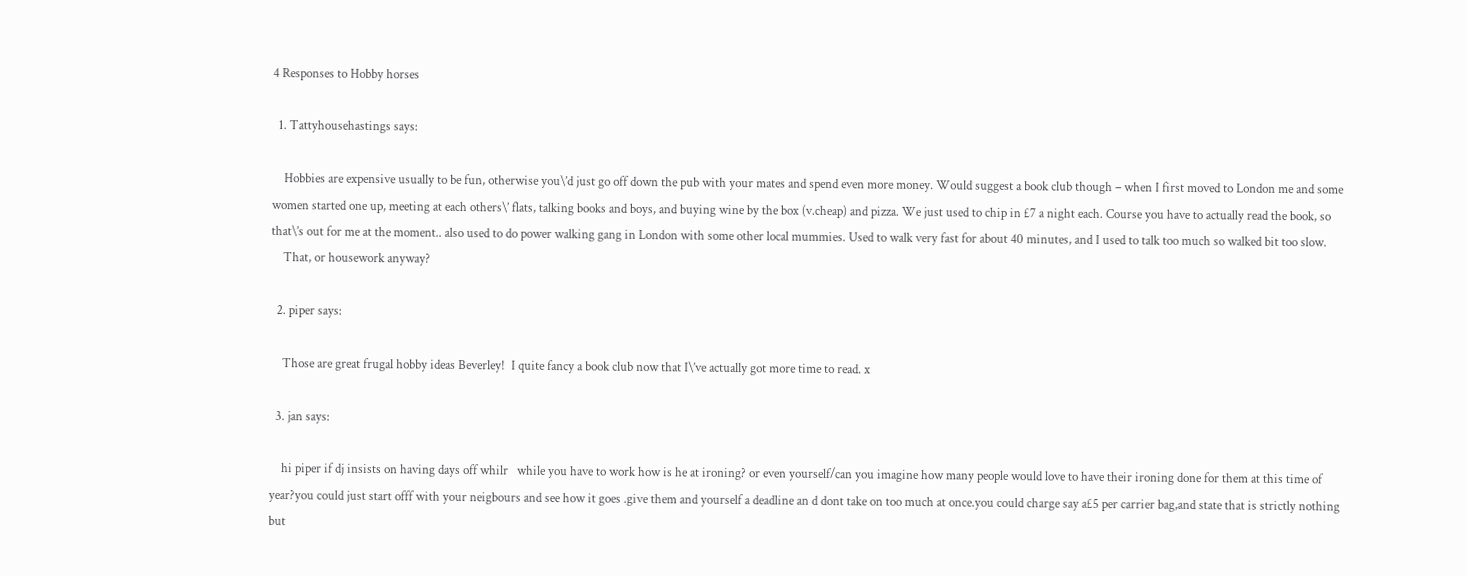4 Responses to Hobby horses

  1. Tattyhousehastings says:

    Hobbies are expensive usually to be fun, otherwise you\’d just go off down the pub with your mates and spend even more money. Would suggest a book club though – when I first moved to London me and some women started one up, meeting at each others\’ flats, talking books and boys, and buying wine by the box (v.cheap) and pizza. We just used to chip in £7 a night each. Course you have to actually read the book, so that\’s out for me at the moment.. also used to do power walking gang in London with some other local mummies. Used to walk very fast for about 40 minutes, and I used to talk too much so walked bit too slow.
    That, or housework anyway?

  2. piper says:

    Those are great frugal hobby ideas Beverley!  I quite fancy a book club now that I\’ve actually got more time to read. x

  3. jan says:

    hi piper if dj insists on having days off whilr   while you have to work how is he at ironing? or even yourself/can you imagine how many people would love to have their ironing done for them at this time of year?you could just start offf with your neigbours and see how it goes .give them and yourself a deadline an d dont take on too much at once.you could charge say a£5 per carrier bag,and state that is strictly nothing but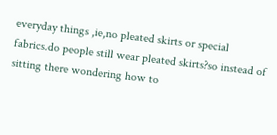everyday things ,ie,no pleated skirts or special fabrics.do people still wear pleated skirts?so instead of sitting there wondering how to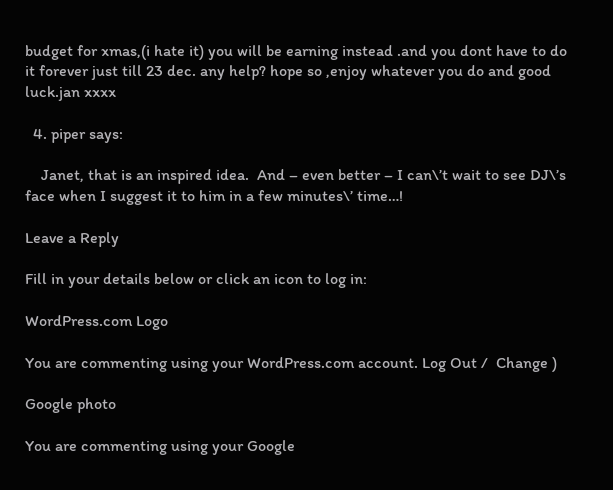budget for xmas,(i hate it) you will be earning instead .and you dont have to do it forever just till 23 dec. any help? hope so ,enjoy whatever you do and good luck.jan xxxx

  4. piper says:

    Janet, that is an inspired idea.  And – even better – I can\’t wait to see DJ\’s face when I suggest it to him in a few minutes\’ time…!

Leave a Reply

Fill in your details below or click an icon to log in:

WordPress.com Logo

You are commenting using your WordPress.com account. Log Out /  Change )

Google photo

You are commenting using your Google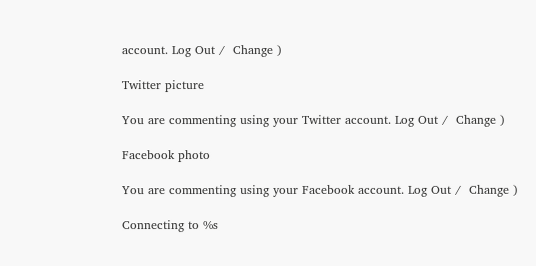account. Log Out /  Change )

Twitter picture

You are commenting using your Twitter account. Log Out /  Change )

Facebook photo

You are commenting using your Facebook account. Log Out /  Change )

Connecting to %s